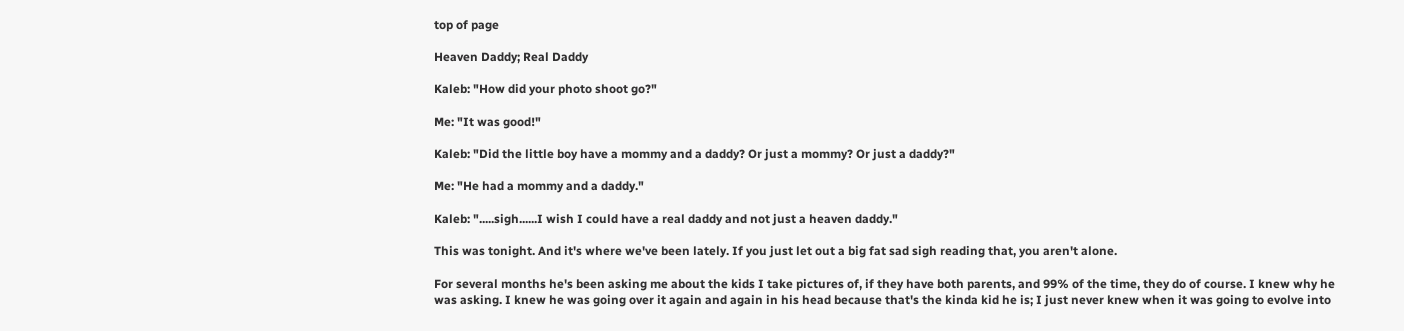top of page

Heaven Daddy; Real Daddy

Kaleb: "How did your photo shoot go?"

Me: "It was good!"

Kaleb: "Did the little boy have a mommy and a daddy? Or just a mommy? Or just a daddy?"

Me: "He had a mommy and a daddy."

Kaleb: ".....sigh......I wish I could have a real daddy and not just a heaven daddy."

This was tonight. And it's where we've been lately. If you just let out a big fat sad sigh reading that, you aren't alone.

For several months he's been asking me about the kids I take pictures of, if they have both parents, and 99% of the time, they do of course. I knew why he was asking. I knew he was going over it again and again in his head because that's the kinda kid he is; I just never knew when it was going to evolve into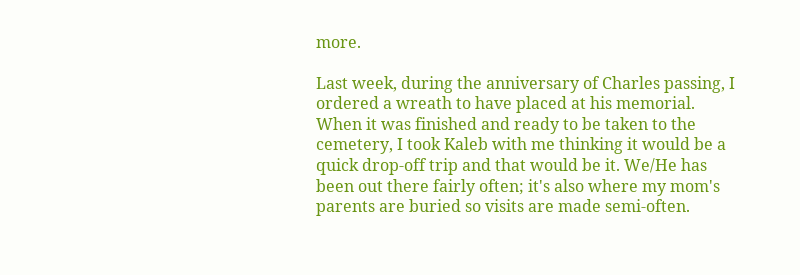more.

Last week, during the anniversary of Charles passing, I ordered a wreath to have placed at his memorial. When it was finished and ready to be taken to the cemetery, I took Kaleb with me thinking it would be a quick drop-off trip and that would be it. We/He has been out there fairly often; it's also where my mom's parents are buried so visits are made semi-often.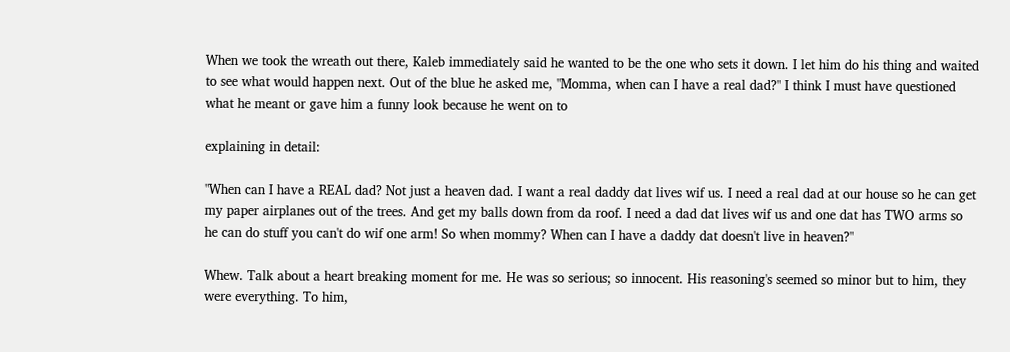When we took the wreath out there, Kaleb immediately said he wanted to be the one who sets it down. I let him do his thing and waited to see what would happen next. Out of the blue he asked me, "Momma, when can I have a real dad?" I think I must have questioned what he meant or gave him a funny look because he went on to

explaining in detail:

"When can I have a REAL dad? Not just a heaven dad. I want a real daddy dat lives wif us. I need a real dad at our house so he can get my paper airplanes out of the trees. And get my balls down from da roof. I need a dad dat lives wif us and one dat has TWO arms so he can do stuff you can't do wif one arm! So when mommy? When can I have a daddy dat doesn't live in heaven?"

Whew. Talk about a heart breaking moment for me. He was so serious; so innocent. His reasoning's seemed so minor but to him, they were everything. To him,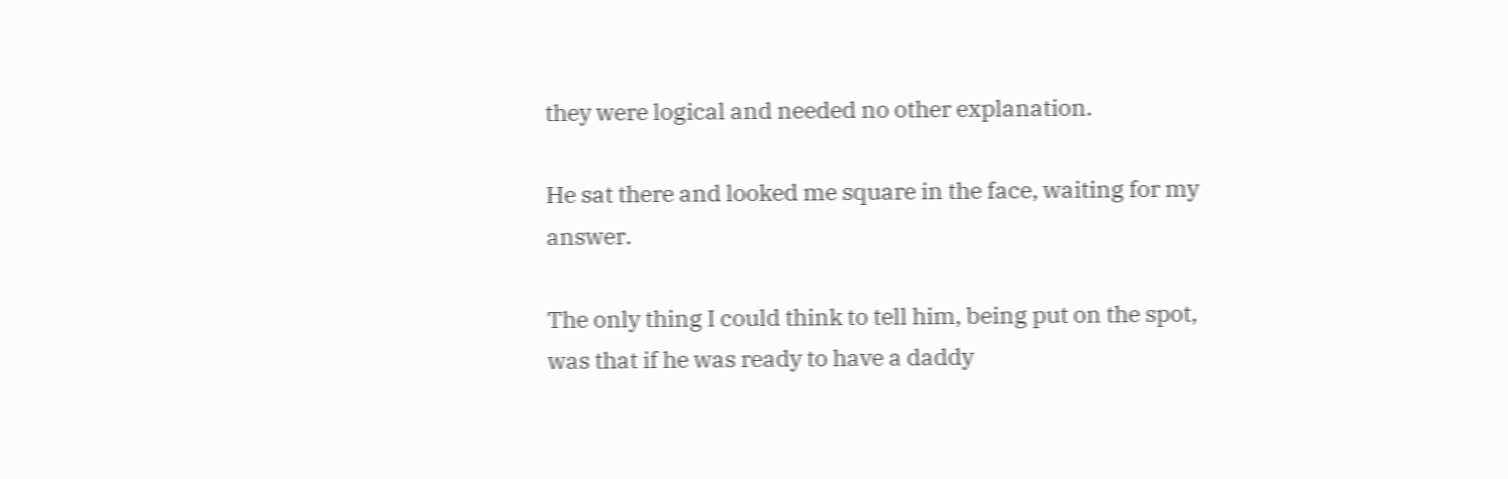they were logical and needed no other explanation.

He sat there and looked me square in the face, waiting for my answer.

The only thing I could think to tell him, being put on the spot, was that if he was ready to have a daddy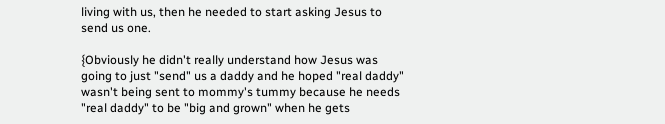living with us, then he needed to start asking Jesus to send us one.

{Obviously he didn't really understand how Jesus was going to just "send" us a daddy and he hoped "real daddy" wasn't being sent to mommy's tummy because he needs "real daddy" to be "big and grown" when he gets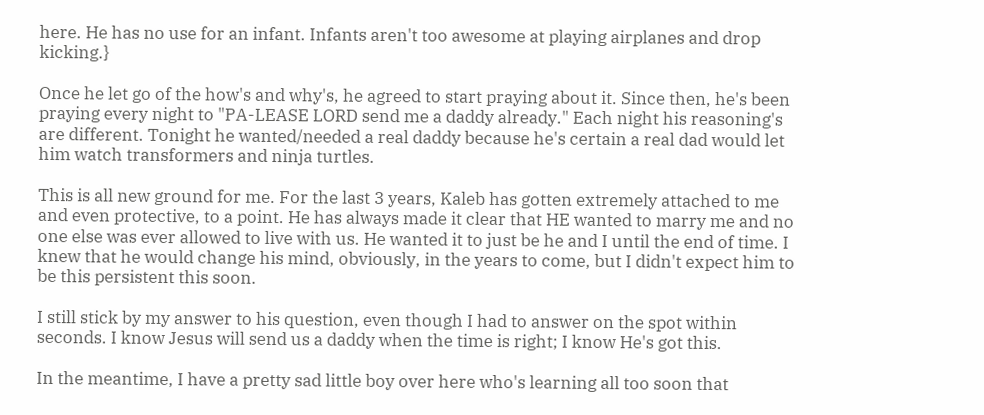here. He has no use for an infant. Infants aren't too awesome at playing airplanes and drop kicking.}

Once he let go of the how's and why's, he agreed to start praying about it. Since then, he's been praying every night to "PA-LEASE LORD send me a daddy already." Each night his reasoning's are different. Tonight he wanted/needed a real daddy because he's certain a real dad would let him watch transformers and ninja turtles.

This is all new ground for me. For the last 3 years, Kaleb has gotten extremely attached to me and even protective, to a point. He has always made it clear that HE wanted to marry me and no one else was ever allowed to live with us. He wanted it to just be he and I until the end of time. I knew that he would change his mind, obviously, in the years to come, but I didn't expect him to be this persistent this soon.

I still stick by my answer to his question, even though I had to answer on the spot within seconds. I know Jesus will send us a daddy when the time is right; I know He's got this.

In the meantime, I have a pretty sad little boy over here who's learning all too soon that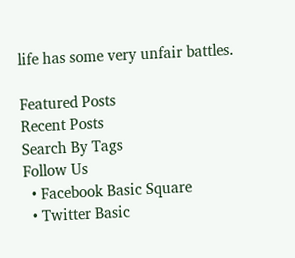life has some very unfair battles.

Featured Posts
Recent Posts
Search By Tags
Follow Us
  • Facebook Basic Square
  • Twitter Basic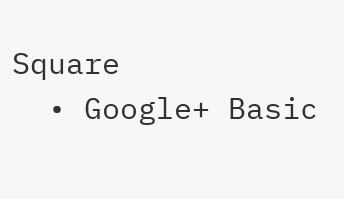Square
  • Google+ Basic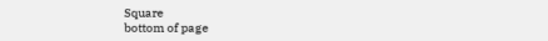Square
bottom of page